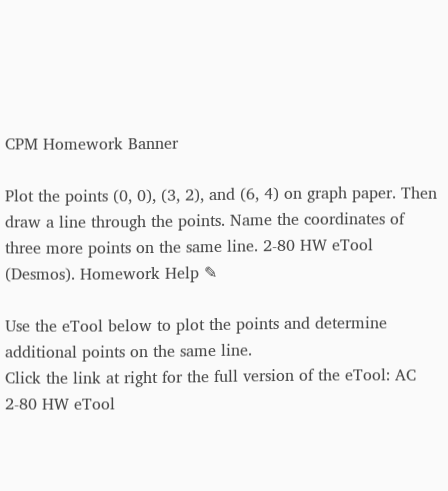CPM Homework Banner

Plot the points (0, 0), (3, 2), and (6, 4) on graph paper. Then draw a line through the points. Name the coordinates of three more points on the same line. 2-80 HW eTool (Desmos). Homework Help ✎

Use the eTool below to plot the points and determine additional points on the same line.
Click the link at right for the full version of the eTool: AC 2-80 HW eTool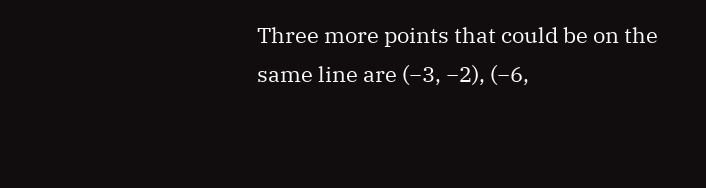Three more points that could be on the same line are (−3, −2), (−6,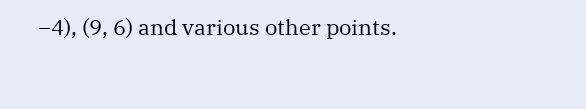−4), (9, 6) and various other points.